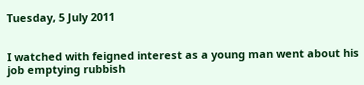Tuesday, 5 July 2011


I watched with feigned interest as a young man went about his job emptying rubbish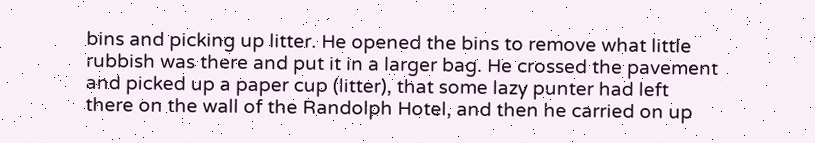bins and picking up litter. He opened the bins to remove what little rubbish was there and put it in a larger bag. He crossed the pavement and picked up a paper cup (litter), that some lazy punter had left there on the wall of the Randolph Hotel, and then he carried on up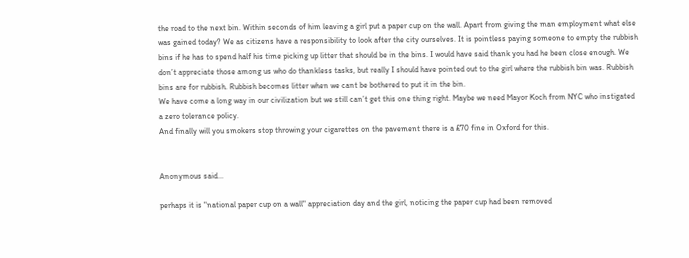the road to the next bin. Within seconds of him leaving a girl put a paper cup on the wall. Apart from giving the man employment what else was gained today? We as citizens have a responsibility to look after the city ourselves. It is pointless paying someone to empty the rubbish bins if he has to spend half his time picking up litter that should be in the bins. I would have said thank you had he been close enough. We don’t appreciate those among us who do thankless tasks, but really I should have pointed out to the girl where the rubbish bin was. Rubbish bins are for rubbish. Rubbish becomes litter when we cant be bothered to put it in the bin.
We have come a long way in our civilization but we still can’t get this one thing right. Maybe we need Mayor Koch from NYC who instigated a zero tolerance policy.
And finally will you smokers stop throwing your cigarettes on the pavement there is a £70 fine in Oxford for this.


Anonymous said...

perhaps it is "national paper cup on a wall" appreciation day and the girl, noticing the paper cup had been removed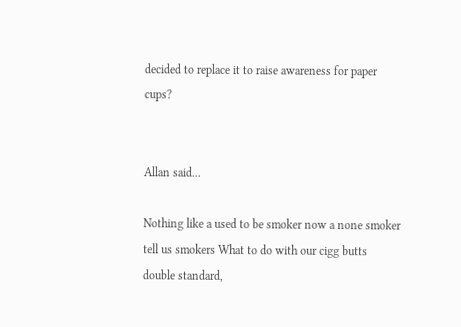decided to replace it to raise awareness for paper cups?


Allan said...

Nothing like a used to be smoker now a none smoker tell us smokers What to do with our cigg butts double standard,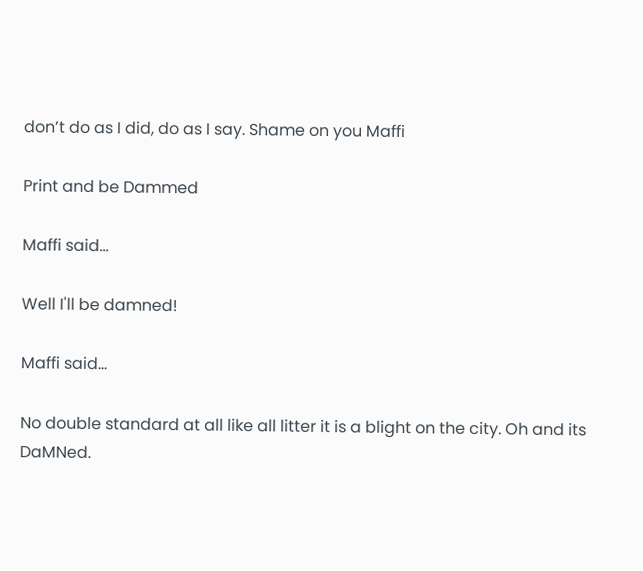don’t do as I did, do as I say. Shame on you Maffi

Print and be Dammed

Maffi said...

Well I'll be damned!

Maffi said...

No double standard at all like all litter it is a blight on the city. Oh and its DaMNed.